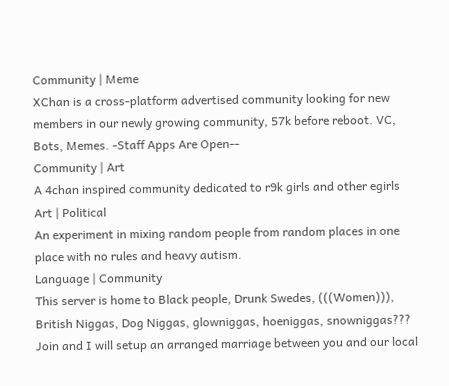Community | Meme
XChan is a cross-platform advertised community looking for new members in our newly growing community, 57k before reboot. VC, Bots, Memes. -Staff Apps Are Open--
Community | Art
A 4chan inspired community dedicated to r9k girls and other egirls
Art | Political
An experiment in mixing random people from random places in one place with no rules and heavy autism.
Language | Community
This server is home to Black people, Drunk Swedes, (((Women))), British Niggas, Dog Niggas, glowniggas, hoeniggas, snowniggas??? Join and I will setup an arranged marriage between you and our local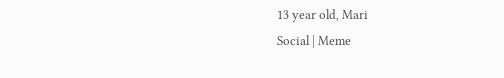13 year old, Mari
Social | Meme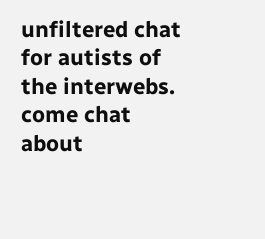unfiltered chat for autists of the interwebs. come chat about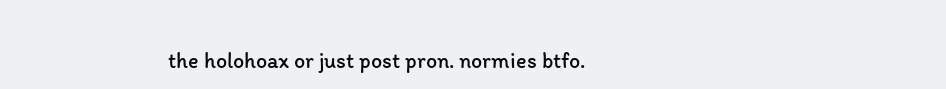the holohoax or just post pron. normies btfo.